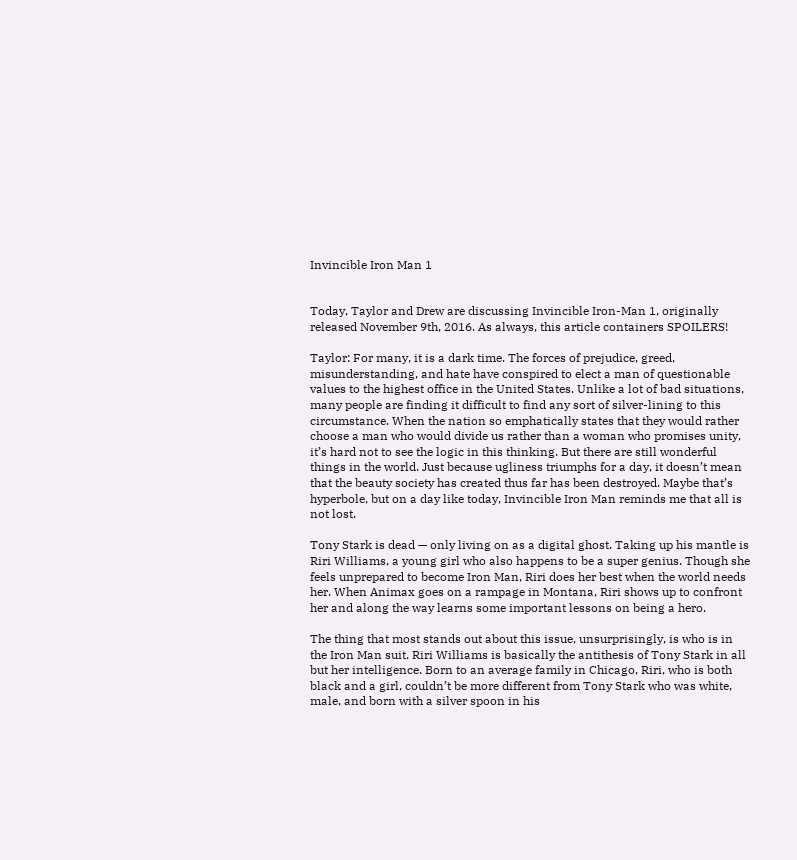Invincible Iron Man 1


Today, Taylor and Drew are discussing Invincible Iron-Man 1, originally released November 9th, 2016. As always, this article containers SPOILERS!

Taylor: For many, it is a dark time. The forces of prejudice, greed, misunderstanding, and hate have conspired to elect a man of questionable values to the highest office in the United States. Unlike a lot of bad situations, many people are finding it difficult to find any sort of silver-lining to this circumstance. When the nation so emphatically states that they would rather choose a man who would divide us rather than a woman who promises unity, it’s hard not to see the logic in this thinking. But there are still wonderful things in the world. Just because ugliness triumphs for a day, it doesn’t mean that the beauty society has created thus far has been destroyed. Maybe that’s hyperbole, but on a day like today, Invincible Iron Man reminds me that all is not lost.

Tony Stark is dead — only living on as a digital ghost. Taking up his mantle is Riri Williams, a young girl who also happens to be a super genius. Though she feels unprepared to become Iron Man, Riri does her best when the world needs her. When Animax goes on a rampage in Montana, Riri shows up to confront her and along the way learns some important lessons on being a hero.

The thing that most stands out about this issue, unsurprisingly, is who is in the Iron Man suit. Riri Williams is basically the antithesis of Tony Stark in all but her intelligence. Born to an average family in Chicago, Riri, who is both black and a girl, couldn’t be more different from Tony Stark who was white, male, and born with a silver spoon in his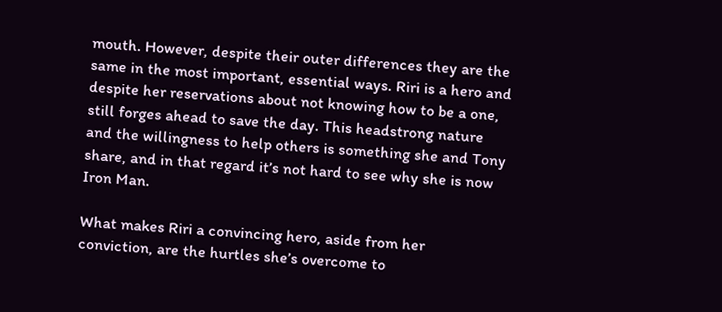mouth. However, despite their outer differences they are the same in the most important, essential ways. Riri is a hero and despite her reservations about not knowing how to be a one, still forges ahead to save the day. This headstrong nature and the willingness to help others is something she and Tony share, and in that regard it’s not hard to see why she is now Iron Man.

What makes Riri a convincing hero, aside from her conviction, are the hurtles she’s overcome to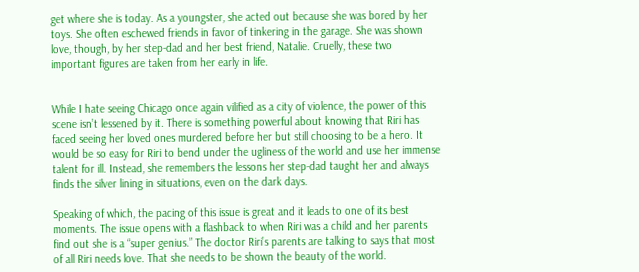get where she is today. As a youngster, she acted out because she was bored by her toys. She often eschewed friends in favor of tinkering in the garage. She was shown love, though, by her step-dad and her best friend, Natalie. Cruelly, these two important figures are taken from her early in life.


While I hate seeing Chicago once again vilified as a city of violence, the power of this scene isn’t lessened by it. There is something powerful about knowing that Riri has faced seeing her loved ones murdered before her but still choosing to be a hero. It would be so easy for Riri to bend under the ugliness of the world and use her immense talent for ill. Instead, she remembers the lessons her step-dad taught her and always finds the silver lining in situations, even on the dark days.

Speaking of which, the pacing of this issue is great and it leads to one of its best moments. The issue opens with a flashback to when Riri was a child and her parents find out she is a “super genius.” The doctor Riri’s parents are talking to says that most of all Riri needs love. That she needs to be shown the beauty of the world.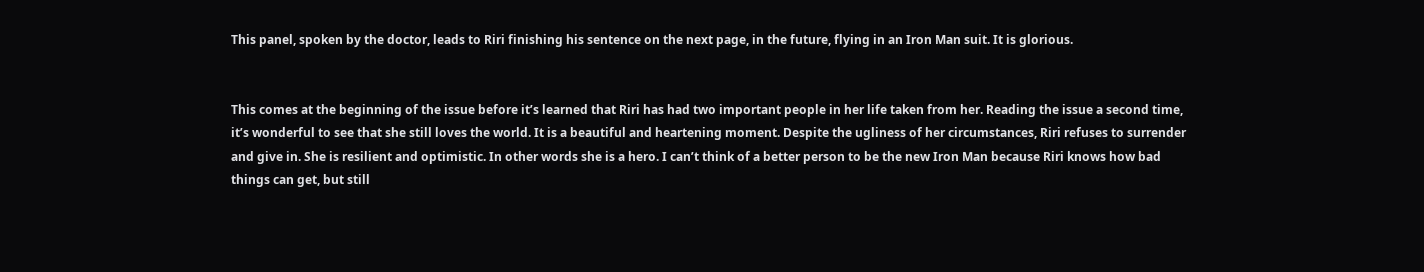This panel, spoken by the doctor, leads to Riri finishing his sentence on the next page, in the future, flying in an Iron Man suit. It is glorious.


This comes at the beginning of the issue before it’s learned that Riri has had two important people in her life taken from her. Reading the issue a second time, it’s wonderful to see that she still loves the world. It is a beautiful and heartening moment. Despite the ugliness of her circumstances, Riri refuses to surrender and give in. She is resilient and optimistic. In other words she is a hero. I can’t think of a better person to be the new Iron Man because Riri knows how bad things can get, but still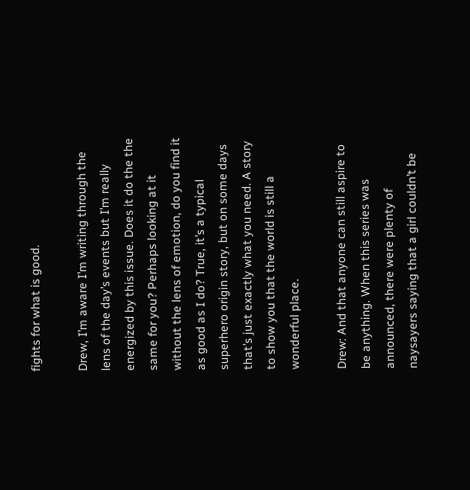fights for what is good.

Drew, I’m aware I’m writing through the lens of the day’s events but I’m really energized by this issue. Does it do the the same for you? Perhaps looking at it without the lens of emotion, do you find it as good as I do? True, it’s a typical superhero origin story, but on some days that’s just exactly what you need. A story to show you that the world is still a wonderful place.

Drew: And that anyone can still aspire to be anything. When this series was announced, there were plenty of naysayers saying that a girl couldn’t be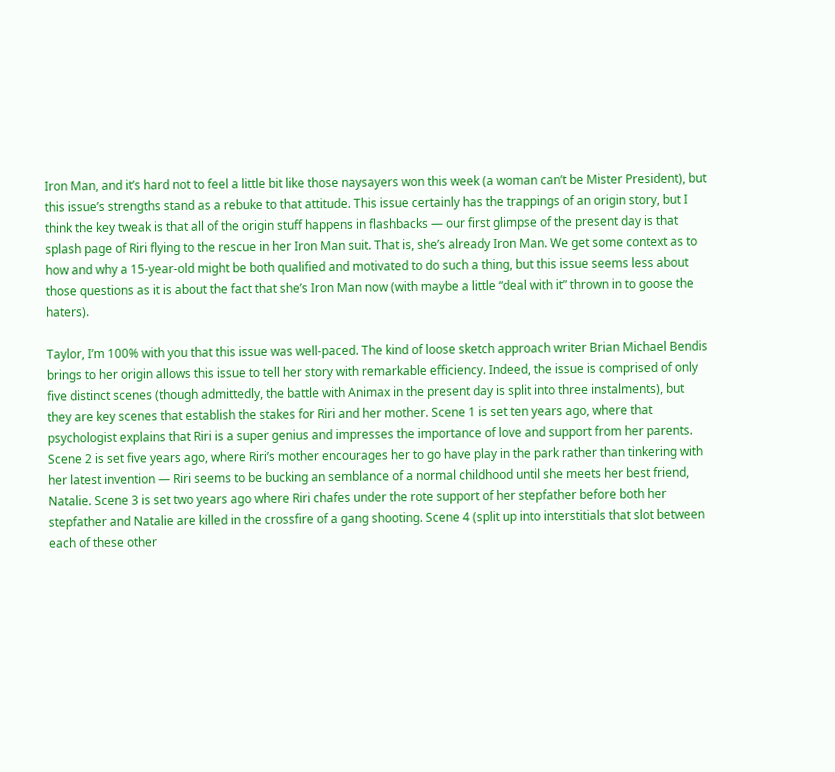Iron Man, and it’s hard not to feel a little bit like those naysayers won this week (a woman can’t be Mister President), but this issue’s strengths stand as a rebuke to that attitude. This issue certainly has the trappings of an origin story, but I think the key tweak is that all of the origin stuff happens in flashbacks — our first glimpse of the present day is that splash page of Riri flying to the rescue in her Iron Man suit. That is, she’s already Iron Man. We get some context as to how and why a 15-year-old might be both qualified and motivated to do such a thing, but this issue seems less about those questions as it is about the fact that she’s Iron Man now (with maybe a little “deal with it” thrown in to goose the haters).

Taylor, I’m 100% with you that this issue was well-paced. The kind of loose sketch approach writer Brian Michael Bendis brings to her origin allows this issue to tell her story with remarkable efficiency. Indeed, the issue is comprised of only five distinct scenes (though admittedly, the battle with Animax in the present day is split into three instalments), but they are key scenes that establish the stakes for Riri and her mother. Scene 1 is set ten years ago, where that psychologist explains that Riri is a super genius and impresses the importance of love and support from her parents. Scene 2 is set five years ago, where Riri’s mother encourages her to go have play in the park rather than tinkering with her latest invention — Riri seems to be bucking an semblance of a normal childhood until she meets her best friend, Natalie. Scene 3 is set two years ago where Riri chafes under the rote support of her stepfather before both her stepfather and Natalie are killed in the crossfire of a gang shooting. Scene 4 (split up into interstitials that slot between each of these other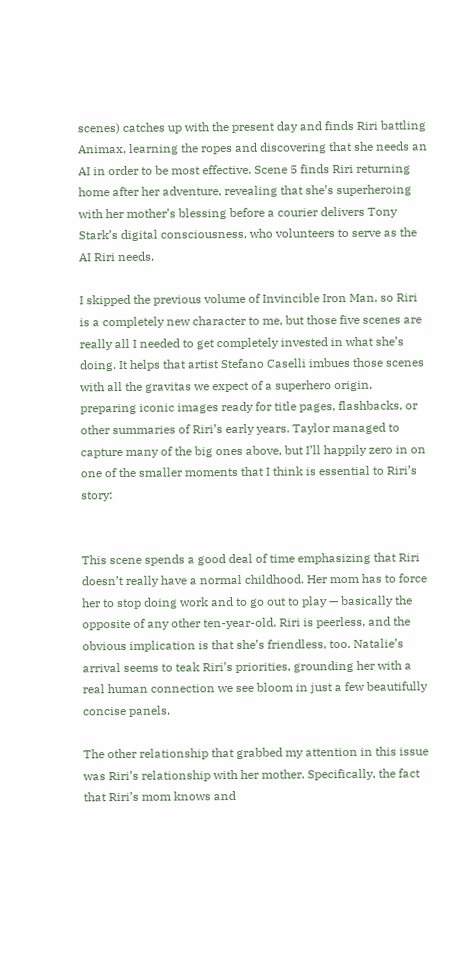scenes) catches up with the present day and finds Riri battling Animax, learning the ropes and discovering that she needs an AI in order to be most effective. Scene 5 finds Riri returning home after her adventure, revealing that she’s superheroing with her mother’s blessing before a courier delivers Tony Stark’s digital consciousness, who volunteers to serve as the AI Riri needs.

I skipped the previous volume of Invincible Iron Man, so Riri is a completely new character to me, but those five scenes are really all I needed to get completely invested in what she’s doing. It helps that artist Stefano Caselli imbues those scenes with all the gravitas we expect of a superhero origin, preparing iconic images ready for title pages, flashbacks, or other summaries of Riri’s early years. Taylor managed to capture many of the big ones above, but I’ll happily zero in on one of the smaller moments that I think is essential to Riri’s story:


This scene spends a good deal of time emphasizing that Riri doesn’t really have a normal childhood. Her mom has to force her to stop doing work and to go out to play — basically the opposite of any other ten-year-old. Riri is peerless, and the obvious implication is that she’s friendless, too. Natalie’s arrival seems to teak Riri’s priorities, grounding her with a real human connection we see bloom in just a few beautifully concise panels.

The other relationship that grabbed my attention in this issue was Riri’s relationship with her mother. Specifically, the fact that Riri’s mom knows and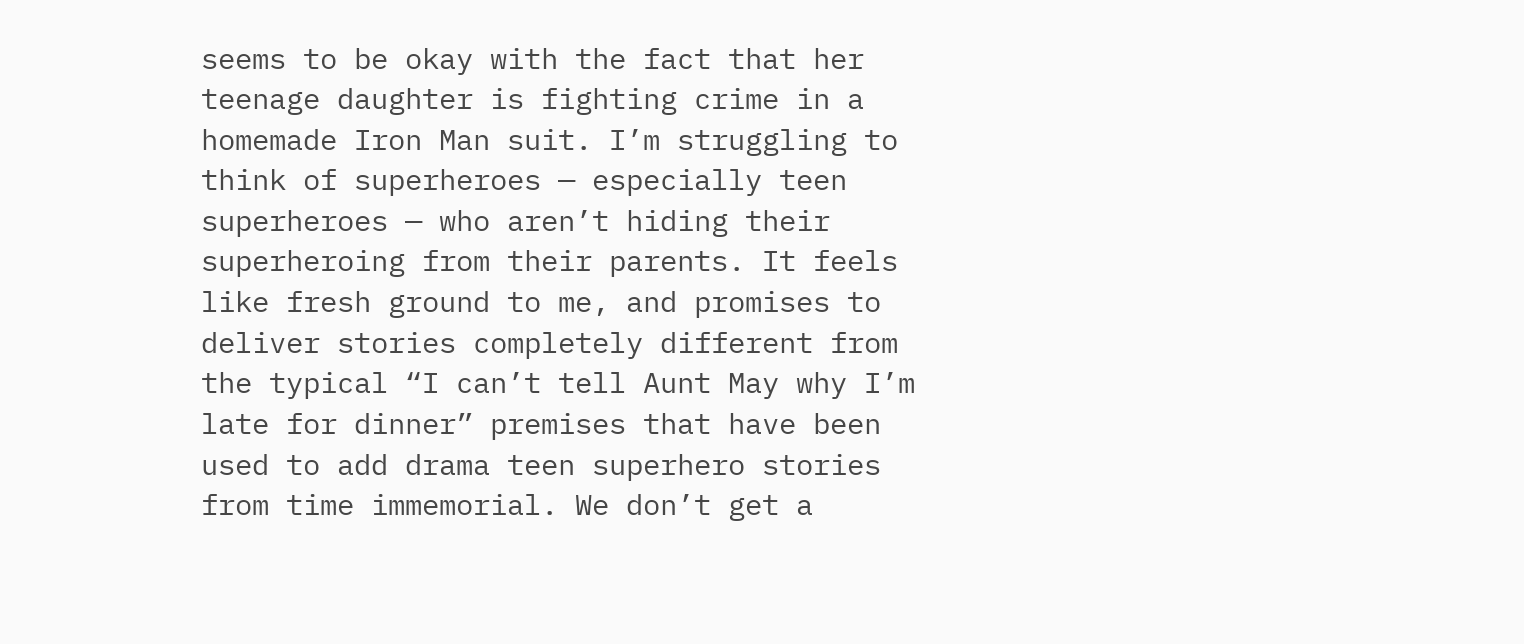seems to be okay with the fact that her teenage daughter is fighting crime in a homemade Iron Man suit. I’m struggling to think of superheroes — especially teen superheroes — who aren’t hiding their superheroing from their parents. It feels like fresh ground to me, and promises to deliver stories completely different from the typical “I can’t tell Aunt May why I’m late for dinner” premises that have been used to add drama teen superhero stories from time immemorial. We don’t get a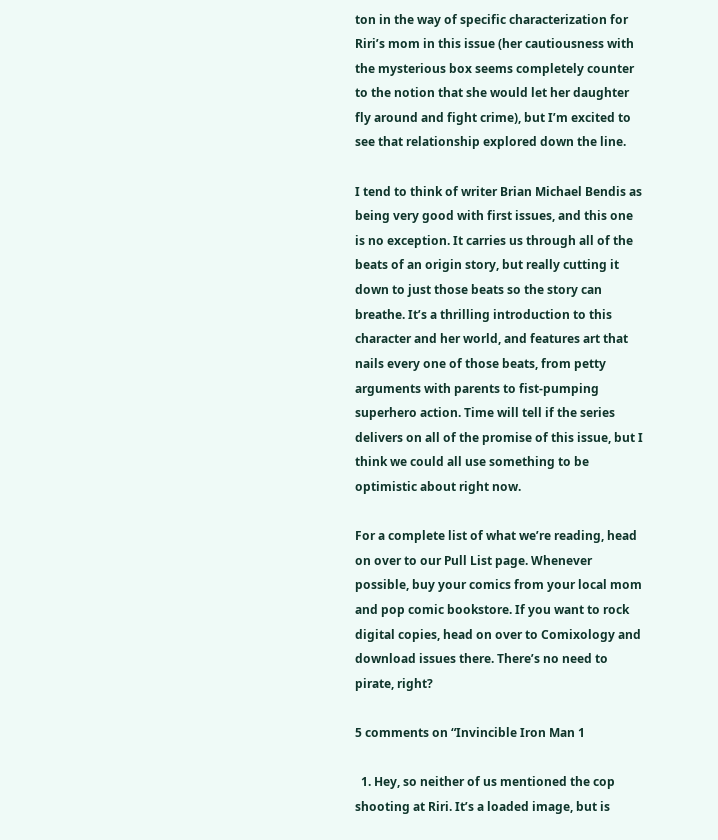ton in the way of specific characterization for Riri’s mom in this issue (her cautiousness with the mysterious box seems completely counter to the notion that she would let her daughter fly around and fight crime), but I’m excited to see that relationship explored down the line.

I tend to think of writer Brian Michael Bendis as being very good with first issues, and this one is no exception. It carries us through all of the beats of an origin story, but really cutting it down to just those beats so the story can breathe. It’s a thrilling introduction to this character and her world, and features art that nails every one of those beats, from petty arguments with parents to fist-pumping superhero action. Time will tell if the series delivers on all of the promise of this issue, but I think we could all use something to be optimistic about right now.

For a complete list of what we’re reading, head on over to our Pull List page. Whenever possible, buy your comics from your local mom and pop comic bookstore. If you want to rock digital copies, head on over to Comixology and download issues there. There’s no need to pirate, right?

5 comments on “Invincible Iron Man 1

  1. Hey, so neither of us mentioned the cop shooting at Riri. It’s a loaded image, but is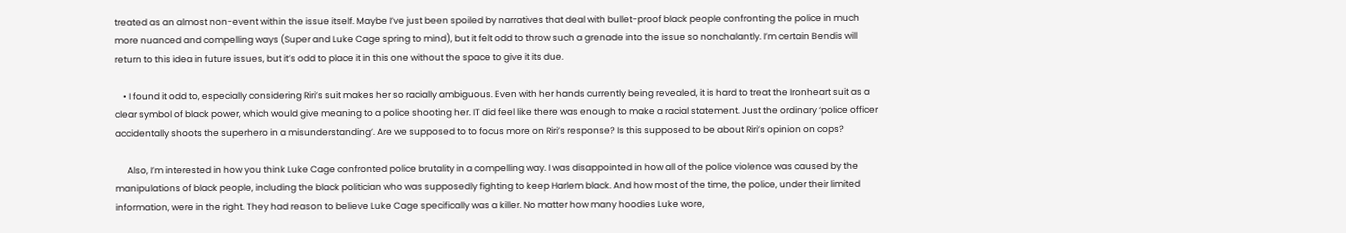treated as an almost non-event within the issue itself. Maybe I’ve just been spoiled by narratives that deal with bullet-proof black people confronting the police in much more nuanced and compelling ways (Super and Luke Cage spring to mind), but it felt odd to throw such a grenade into the issue so nonchalantly. I’m certain Bendis will return to this idea in future issues, but it’s odd to place it in this one without the space to give it its due.

    • I found it odd to, especially considering Riri’s suit makes her so racially ambiguous. Even with her hands currently being revealed, it is hard to treat the Ironheart suit as a clear symbol of black power, which would give meaning to a police shooting her. IT did feel like there was enough to make a racial statement. Just the ordinary ‘police officer accidentally shoots the superhero in a misunderstanding’. Are we supposed to to focus more on Riri’s response? Is this supposed to be about Riri’s opinion on cops?

      Also, I’m interested in how you think Luke Cage confronted police brutality in a compelling way. I was disappointed in how all of the police violence was caused by the manipulations of black people, including the black politician who was supposedly fighting to keep Harlem black. And how most of the time, the police, under their limited information, were in the right. They had reason to believe Luke Cage specifically was a killer. No matter how many hoodies Luke wore,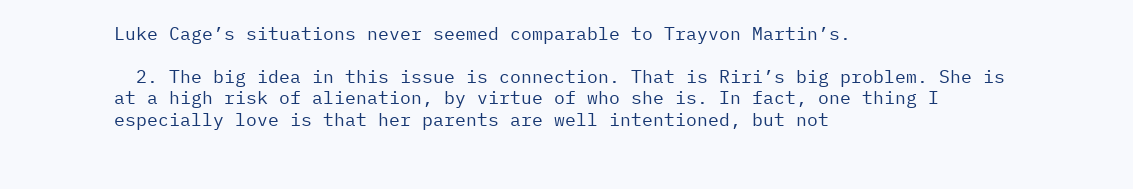Luke Cage’s situations never seemed comparable to Trayvon Martin’s.

  2. The big idea in this issue is connection. That is Riri’s big problem. She is at a high risk of alienation, by virtue of who she is. In fact, one thing I especially love is that her parents are well intentioned, but not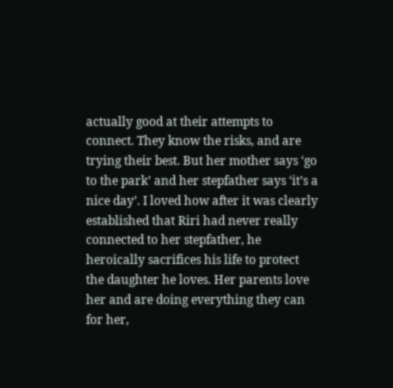actually good at their attempts to connect. They know the risks, and are trying their best. But her mother says ‘go to the park’ and her stepfather says ‘it’s a nice day’. I loved how after it was clearly established that Riri had never really connected to her stepfather, he heroically sacrifices his life to protect the daughter he loves. Her parents love her and are doing everything they can for her,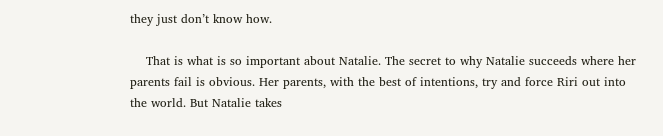they just don’t know how.

    That is what is so important about Natalie. The secret to why Natalie succeeds where her parents fail is obvious. Her parents, with the best of intentions, try and force Riri out into the world. But Natalie takes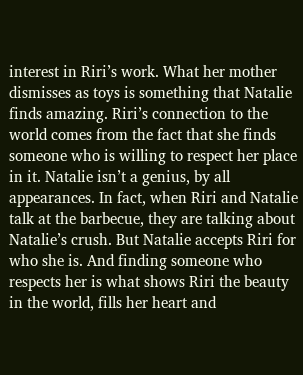interest in Riri’s work. What her mother dismisses as toys is something that Natalie finds amazing. Riri’s connection to the world comes from the fact that she finds someone who is willing to respect her place in it. Natalie isn’t a genius, by all appearances. In fact, when Riri and Natalie talk at the barbecue, they are talking about Natalie’s crush. But Natalie accepts Riri for who she is. And finding someone who respects her is what shows Riri the beauty in the world, fills her heart and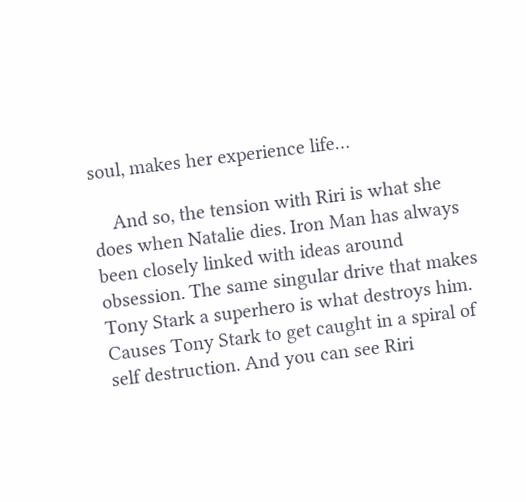soul, makes her experience life…

    And so, the tension with Riri is what she does when Natalie dies. Iron Man has always been closely linked with ideas around obsession. The same singular drive that makes Tony Stark a superhero is what destroys him. Causes Tony Stark to get caught in a spiral of self destruction. And you can see Riri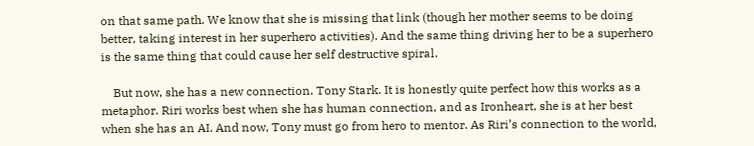on that same path. We know that she is missing that link (though her mother seems to be doing better, taking interest in her superhero activities). And the same thing driving her to be a superhero is the same thing that could cause her self destructive spiral.

    But now, she has a new connection. Tony Stark. It is honestly quite perfect how this works as a metaphor. Riri works best when she has human connection, and as Ironheart, she is at her best when she has an AI. And now, Tony must go from hero to mentor. As Riri’s connection to the world,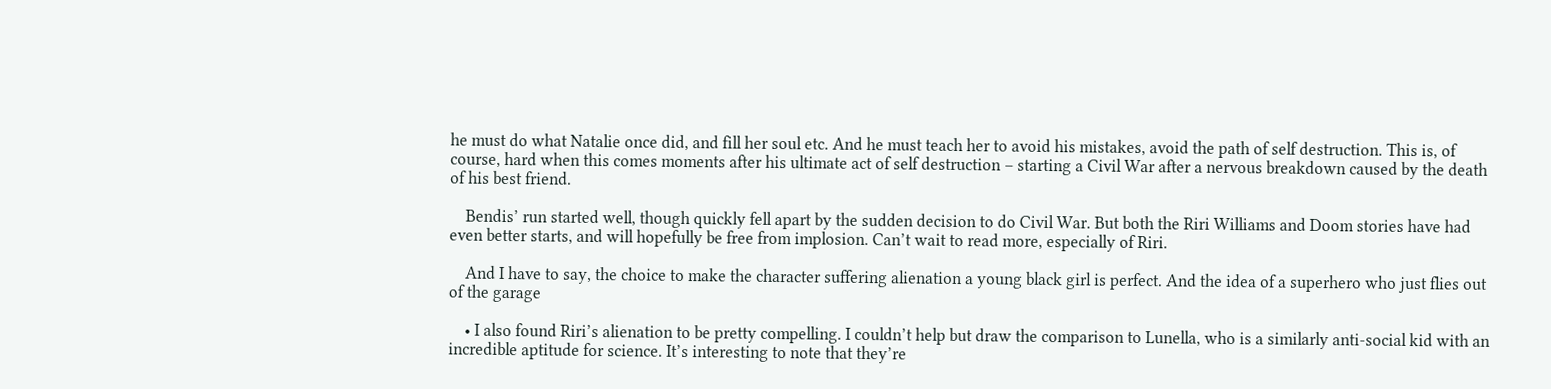he must do what Natalie once did, and fill her soul etc. And he must teach her to avoid his mistakes, avoid the path of self destruction. This is, of course, hard when this comes moments after his ultimate act of self destruction – starting a Civil War after a nervous breakdown caused by the death of his best friend.

    Bendis’ run started well, though quickly fell apart by the sudden decision to do Civil War. But both the Riri Williams and Doom stories have had even better starts, and will hopefully be free from implosion. Can’t wait to read more, especially of Riri.

    And I have to say, the choice to make the character suffering alienation a young black girl is perfect. And the idea of a superhero who just flies out of the garage

    • I also found Riri’s alienation to be pretty compelling. I couldn’t help but draw the comparison to Lunella, who is a similarly anti-social kid with an incredible aptitude for science. It’s interesting to note that they’re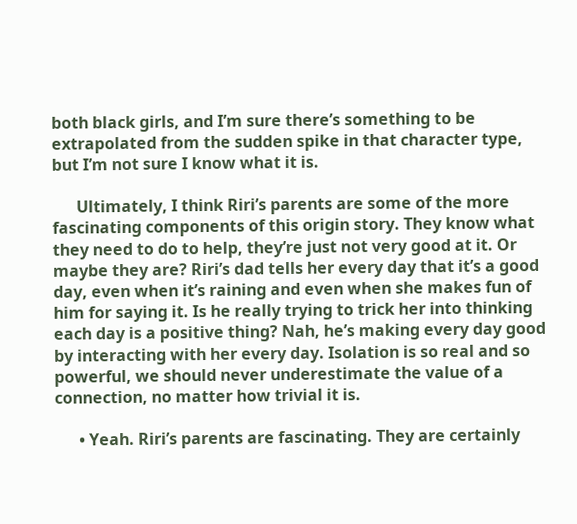both black girls, and I’m sure there’s something to be extrapolated from the sudden spike in that character type, but I’m not sure I know what it is.

      Ultimately, I think Riri’s parents are some of the more fascinating components of this origin story. They know what they need to do to help, they’re just not very good at it. Or maybe they are? Riri’s dad tells her every day that it’s a good day, even when it’s raining and even when she makes fun of him for saying it. Is he really trying to trick her into thinking each day is a positive thing? Nah, he’s making every day good by interacting with her every day. Isolation is so real and so powerful, we should never underestimate the value of a connection, no matter how trivial it is.

      • Yeah. Riri’s parents are fascinating. They are certainly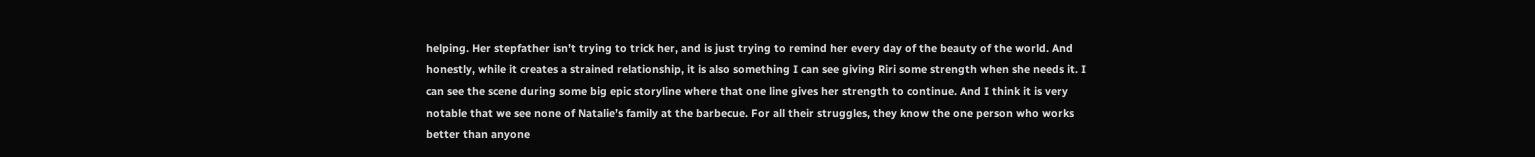helping. Her stepfather isn’t trying to trick her, and is just trying to remind her every day of the beauty of the world. And honestly, while it creates a strained relationship, it is also something I can see giving Riri some strength when she needs it. I can see the scene during some big epic storyline where that one line gives her strength to continue. And I think it is very notable that we see none of Natalie’s family at the barbecue. For all their struggles, they know the one person who works better than anyone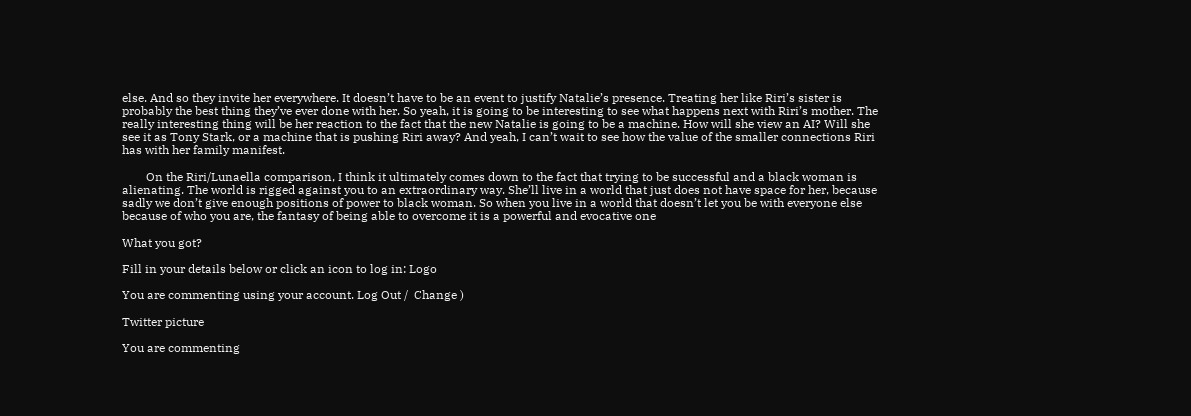else. And so they invite her everywhere. It doesn’t have to be an event to justify Natalie’s presence. Treating her like Riri’s sister is probably the best thing they’ve ever done with her. So yeah, it is going to be interesting to see what happens next with Riri’s mother. The really interesting thing will be her reaction to the fact that the new Natalie is going to be a machine. How will she view an AI? Will she see it as Tony Stark, or a machine that is pushing Riri away? And yeah, I can’t wait to see how the value of the smaller connections Riri has with her family manifest.

        On the Riri/Lunaella comparison, I think it ultimately comes down to the fact that trying to be successful and a black woman is alienating. The world is rigged against you to an extraordinary way. She’ll live in a world that just does not have space for her, because sadly we don’t give enough positions of power to black woman. So when you live in a world that doesn’t let you be with everyone else because of who you are, the fantasy of being able to overcome it is a powerful and evocative one

What you got?

Fill in your details below or click an icon to log in: Logo

You are commenting using your account. Log Out /  Change )

Twitter picture

You are commenting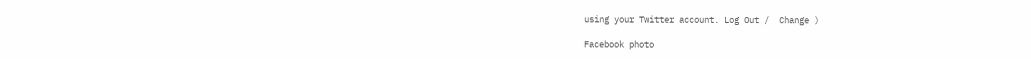using your Twitter account. Log Out /  Change )

Facebook photo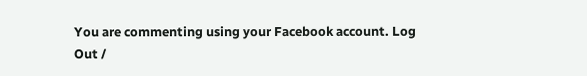You are commenting using your Facebook account. Log Out /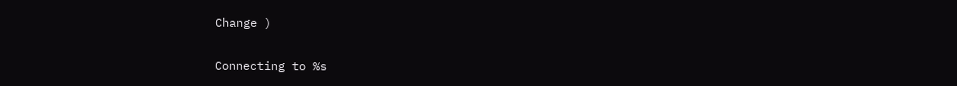Change )

Connecting to %s